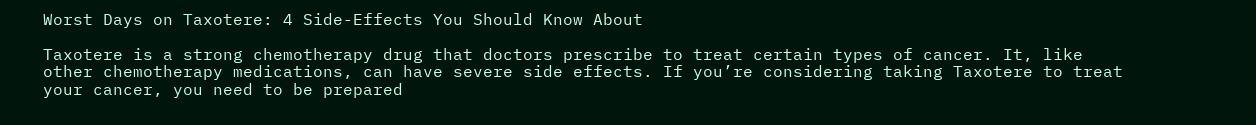Worst Days on Taxotere: 4 Side-Effects You Should Know About

Taxotere is a strong chemotherapy drug that doctors prescribe to treat certain types of cancer. It, like other chemotherapy medications, can have severe side effects. If you’re considering taking Taxotere to treat your cancer, you need to be prepared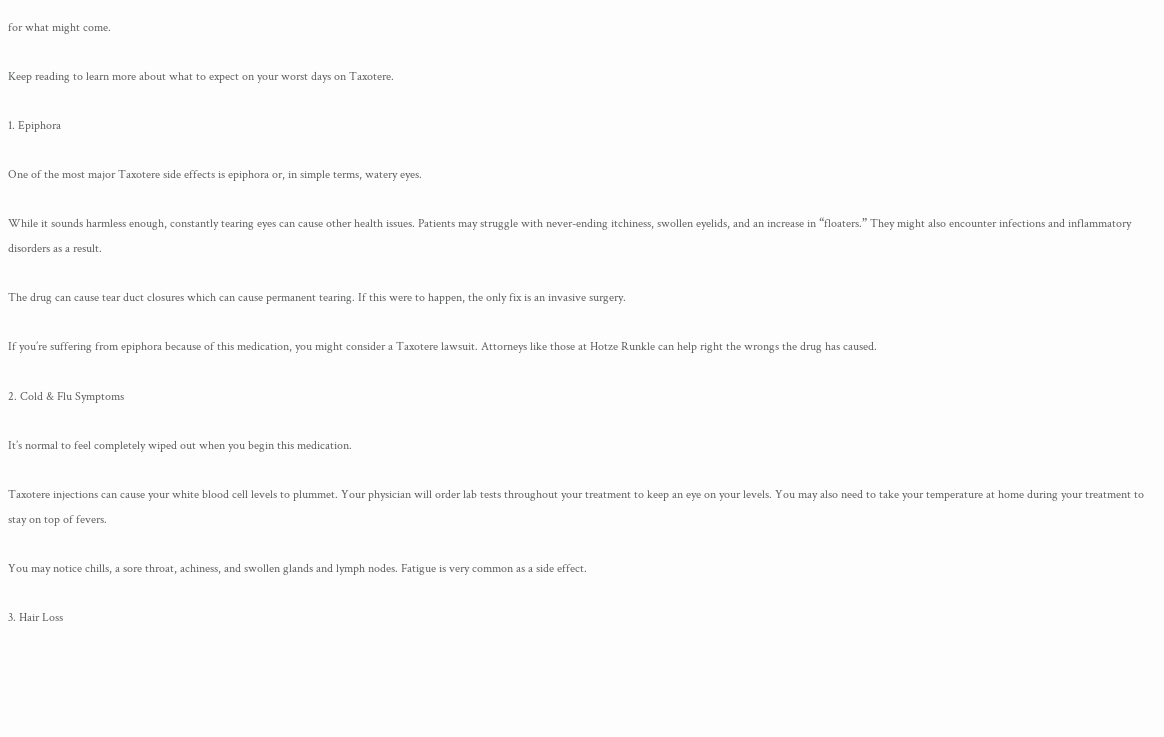for what might come.

Keep reading to learn more about what to expect on your worst days on Taxotere.

1. Epiphora

One of the most major Taxotere side effects is epiphora or, in simple terms, watery eyes.

While it sounds harmless enough, constantly tearing eyes can cause other health issues. Patients may struggle with never-ending itchiness, swollen eyelids, and an increase in “floaters.” They might also encounter infections and inflammatory disorders as a result.

The drug can cause tear duct closures which can cause permanent tearing. If this were to happen, the only fix is an invasive surgery.

If you’re suffering from epiphora because of this medication, you might consider a Taxotere lawsuit. Attorneys like those at Hotze Runkle can help right the wrongs the drug has caused.

2. Cold & Flu Symptoms

It’s normal to feel completely wiped out when you begin this medication.

Taxotere injections can cause your white blood cell levels to plummet. Your physician will order lab tests throughout your treatment to keep an eye on your levels. You may also need to take your temperature at home during your treatment to stay on top of fevers.

You may notice chills, a sore throat, achiness, and swollen glands and lymph nodes. Fatigue is very common as a side effect.

3. Hair Loss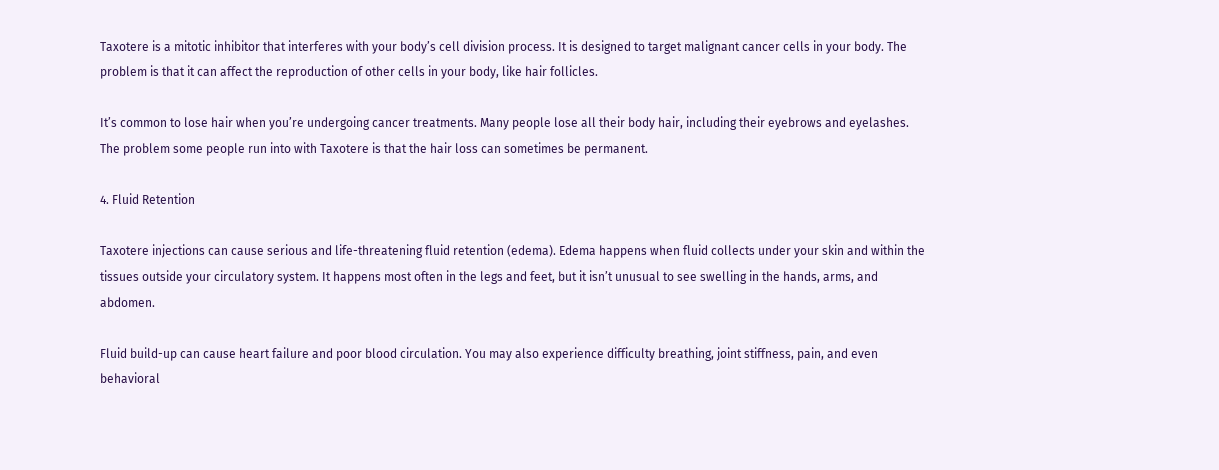Taxotere is a mitotic inhibitor that interferes with your body’s cell division process. It is designed to target malignant cancer cells in your body. The problem is that it can affect the reproduction of other cells in your body, like hair follicles.

It’s common to lose hair when you’re undergoing cancer treatments. Many people lose all their body hair, including their eyebrows and eyelashes. The problem some people run into with Taxotere is that the hair loss can sometimes be permanent.

4. Fluid Retention

Taxotere injections can cause serious and life-threatening fluid retention (edema). Edema happens when fluid collects under your skin and within the tissues outside your circulatory system. It happens most often in the legs and feet, but it isn’t unusual to see swelling in the hands, arms, and abdomen.

Fluid build-up can cause heart failure and poor blood circulation. You may also experience difficulty breathing, joint stiffness, pain, and even behavioral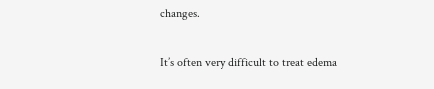changes.

It’s often very difficult to treat edema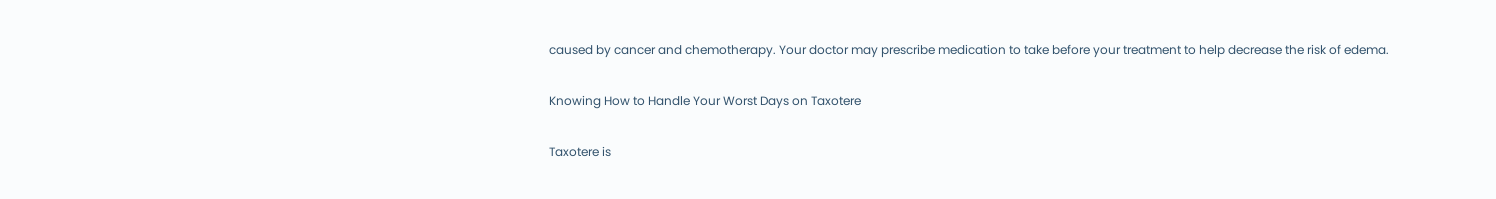caused by cancer and chemotherapy. Your doctor may prescribe medication to take before your treatment to help decrease the risk of edema.

Knowing How to Handle Your Worst Days on Taxotere

Taxotere is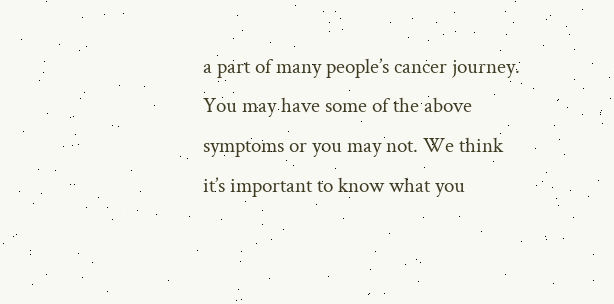a part of many people’s cancer journey. You may have some of the above symptoms or you may not. We think it’s important to know what you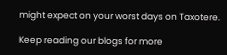might expect on your worst days on Taxotere.

Keep reading our blogs for more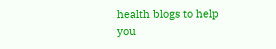health blogs to help you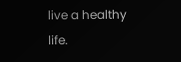live a healthy life.